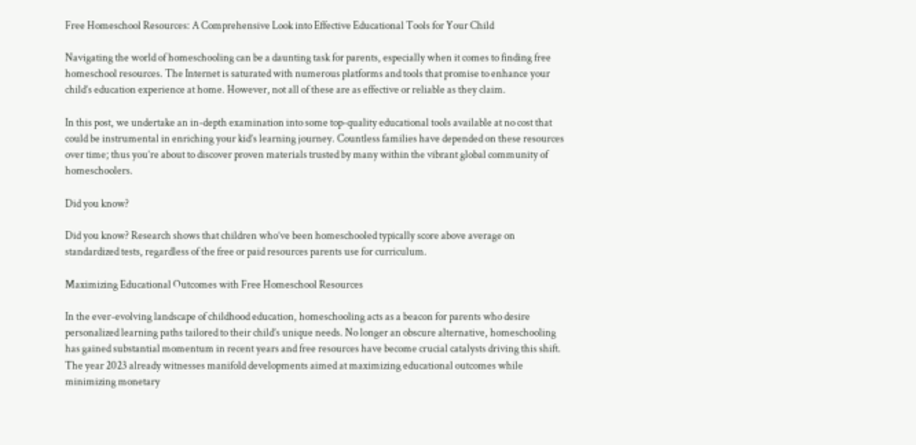Free Homeschool Resources: A Comprehensive Look into Effective Educational Tools for Your Child

Navigating the world of homeschooling can be a daunting task for parents, especially when it comes to finding free homeschool resources. The Internet is saturated with numerous platforms and tools that promise to enhance your child’s education experience at home. However, not all of these are as effective or reliable as they claim.

In this post, we undertake an in-depth examination into some top-quality educational tools available at no cost that could be instrumental in enriching your kid’s learning journey. Countless families have depended on these resources over time; thus you’re about to discover proven materials trusted by many within the vibrant global community of homeschoolers.

Did you know?

Did you know? Research shows that children who’ve been homeschooled typically score above average on standardized tests, regardless of the free or paid resources parents use for curriculum.

Maximizing Educational Outcomes with Free Homeschool Resources

In the ever-evolving landscape of childhood education, homeschooling acts as a beacon for parents who desire personalized learning paths tailored to their child’s unique needs. No longer an obscure alternative, homeschooling has gained substantial momentum in recent years and free resources have become crucial catalysts driving this shift. The year 2023 already witnesses manifold developments aimed at maximizing educational outcomes while minimizing monetary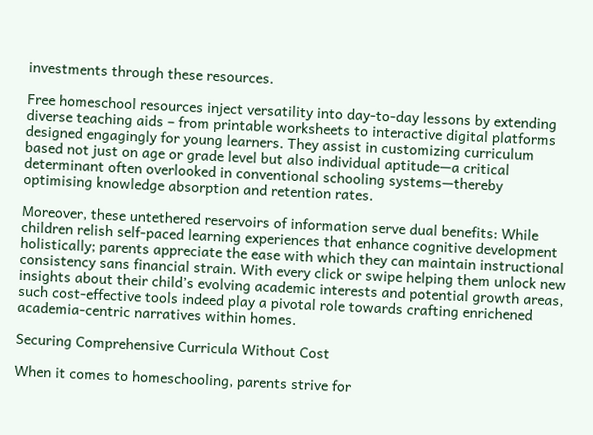investments through these resources.

Free homeschool resources inject versatility into day-to-day lessons by extending diverse teaching aids – from printable worksheets to interactive digital platforms designed engagingly for young learners. They assist in customizing curriculum based not just on age or grade level but also individual aptitude—a critical determinant often overlooked in conventional schooling systems—thereby optimising knowledge absorption and retention rates.

Moreover, these untethered reservoirs of information serve dual benefits: While children relish self-paced learning experiences that enhance cognitive development holistically; parents appreciate the ease with which they can maintain instructional consistency sans financial strain. With every click or swipe helping them unlock new insights about their child’s evolving academic interests and potential growth areas, such cost-effective tools indeed play a pivotal role towards crafting enrichened academia-centric narratives within homes.

Securing Comprehensive Curricula Without Cost

When it comes to homeschooling, parents strive for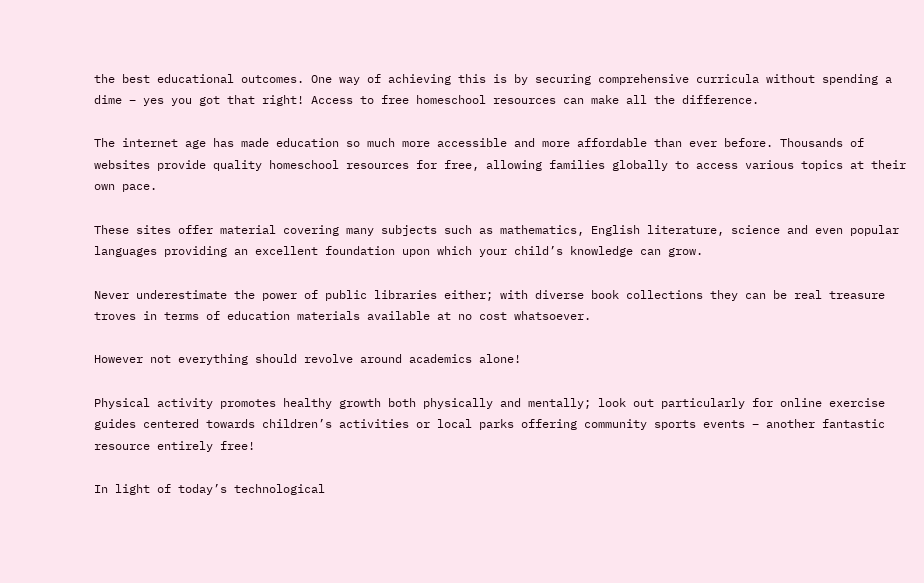the best educational outcomes. One way of achieving this is by securing comprehensive curricula without spending a dime – yes you got that right! Access to free homeschool resources can make all the difference.

The internet age has made education so much more accessible and more affordable than ever before. Thousands of websites provide quality homeschool resources for free, allowing families globally to access various topics at their own pace.

These sites offer material covering many subjects such as mathematics, English literature, science and even popular languages providing an excellent foundation upon which your child’s knowledge can grow.

Never underestimate the power of public libraries either; with diverse book collections they can be real treasure troves in terms of education materials available at no cost whatsoever.

However not everything should revolve around academics alone!

Physical activity promotes healthy growth both physically and mentally; look out particularly for online exercise guides centered towards children’s activities or local parks offering community sports events – another fantastic resource entirely free!

In light of today’s technological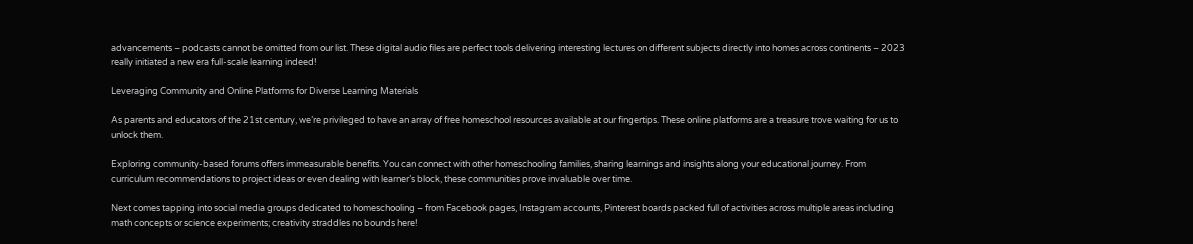advancements – podcasts cannot be omitted from our list. These digital audio files are perfect tools delivering interesting lectures on different subjects directly into homes across continents – 2023 really initiated a new era full-scale learning indeed!

Leveraging Community and Online Platforms for Diverse Learning Materials

As parents and educators of the 21st century, we’re privileged to have an array of free homeschool resources available at our fingertips. These online platforms are a treasure trove waiting for us to unlock them.

Exploring community-based forums offers immeasurable benefits. You can connect with other homeschooling families, sharing learnings and insights along your educational journey. From curriculum recommendations to project ideas or even dealing with learner’s block, these communities prove invaluable over time.

Next comes tapping into social media groups dedicated to homeschooling – from Facebook pages, Instagram accounts, Pinterest boards packed full of activities across multiple areas including math concepts or science experiments; creativity straddles no bounds here!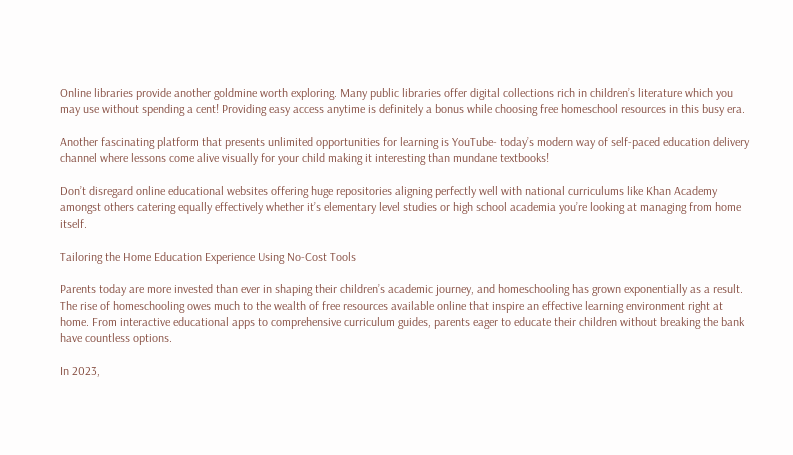Online libraries provide another goldmine worth exploring. Many public libraries offer digital collections rich in children’s literature which you may use without spending a cent! Providing easy access anytime is definitely a bonus while choosing free homeschool resources in this busy era.

Another fascinating platform that presents unlimited opportunities for learning is YouTube- today’s modern way of self-paced education delivery channel where lessons come alive visually for your child making it interesting than mundane textbooks!

Don’t disregard online educational websites offering huge repositories aligning perfectly well with national curriculums like Khan Academy amongst others catering equally effectively whether it’s elementary level studies or high school academia you’re looking at managing from home itself.

Tailoring the Home Education Experience Using No-Cost Tools

Parents today are more invested than ever in shaping their children’s academic journey, and homeschooling has grown exponentially as a result. The rise of homeschooling owes much to the wealth of free resources available online that inspire an effective learning environment right at home. From interactive educational apps to comprehensive curriculum guides, parents eager to educate their children without breaking the bank have countless options.

In 2023,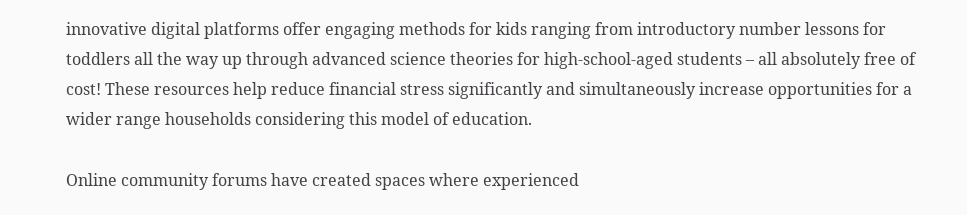innovative digital platforms offer engaging methods for kids ranging from introductory number lessons for toddlers all the way up through advanced science theories for high-school-aged students – all absolutely free of cost! These resources help reduce financial stress significantly and simultaneously increase opportunities for a wider range households considering this model of education.

Online community forums have created spaces where experienced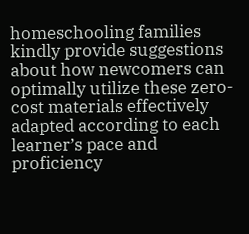homeschooling families kindly provide suggestions about how newcomers can optimally utilize these zero-cost materials effectively adapted according to each learner’s pace and proficiency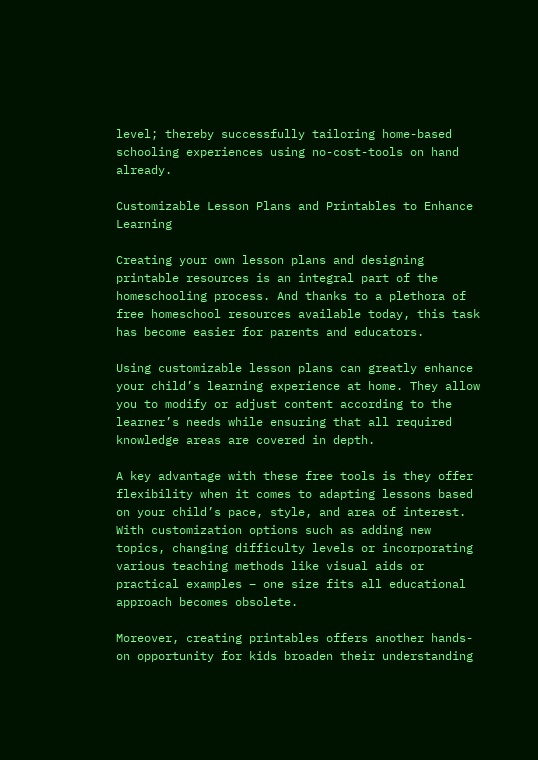level; thereby successfully tailoring home-based schooling experiences using no-cost-tools on hand already.

Customizable Lesson Plans and Printables to Enhance Learning

Creating your own lesson plans and designing printable resources is an integral part of the homeschooling process. And thanks to a plethora of free homeschool resources available today, this task has become easier for parents and educators.

Using customizable lesson plans can greatly enhance your child’s learning experience at home. They allow you to modify or adjust content according to the learner’s needs while ensuring that all required knowledge areas are covered in depth.

A key advantage with these free tools is they offer flexibility when it comes to adapting lessons based on your child’s pace, style, and area of interest. With customization options such as adding new topics, changing difficulty levels or incorporating various teaching methods like visual aids or practical examples – one size fits all educational approach becomes obsolete.

Moreover, creating printables offers another hands-on opportunity for kids broaden their understanding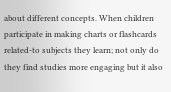about different concepts. When children participate in making charts or flashcards related-to subjects they learn; not only do they find studies more engaging but it also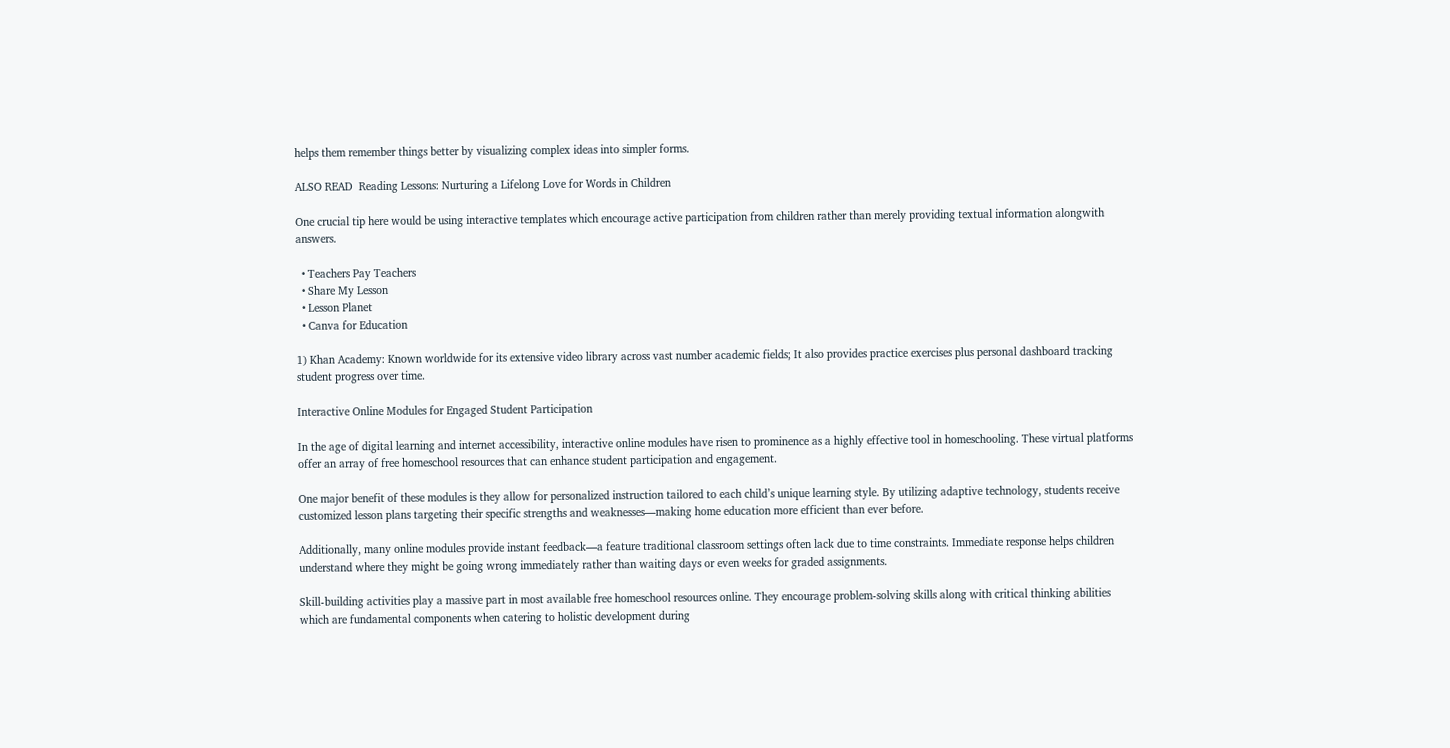helps them remember things better by visualizing complex ideas into simpler forms.

ALSO READ  Reading Lessons: Nurturing a Lifelong Love for Words in Children

One crucial tip here would be using interactive templates which encourage active participation from children rather than merely providing textual information alongwith answers.

  • Teachers Pay Teachers
  • Share My Lesson
  • Lesson Planet
  • Canva for Education

1) Khan Academy: Known worldwide for its extensive video library across vast number academic fields; It also provides practice exercises plus personal dashboard tracking student progress over time.

Interactive Online Modules for Engaged Student Participation

In the age of digital learning and internet accessibility, interactive online modules have risen to prominence as a highly effective tool in homeschooling. These virtual platforms offer an array of free homeschool resources that can enhance student participation and engagement.

One major benefit of these modules is they allow for personalized instruction tailored to each child’s unique learning style. By utilizing adaptive technology, students receive customized lesson plans targeting their specific strengths and weaknesses—making home education more efficient than ever before.

Additionally, many online modules provide instant feedback—a feature traditional classroom settings often lack due to time constraints. Immediate response helps children understand where they might be going wrong immediately rather than waiting days or even weeks for graded assignments.

Skill-building activities play a massive part in most available free homeschool resources online. They encourage problem-solving skills along with critical thinking abilities which are fundamental components when catering to holistic development during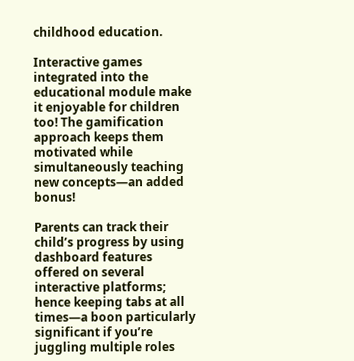childhood education.

Interactive games integrated into the educational module make it enjoyable for children too! The gamification approach keeps them motivated while simultaneously teaching new concepts—an added bonus!

Parents can track their child’s progress by using dashboard features offered on several interactive platforms; hence keeping tabs at all times—a boon particularly significant if you’re juggling multiple roles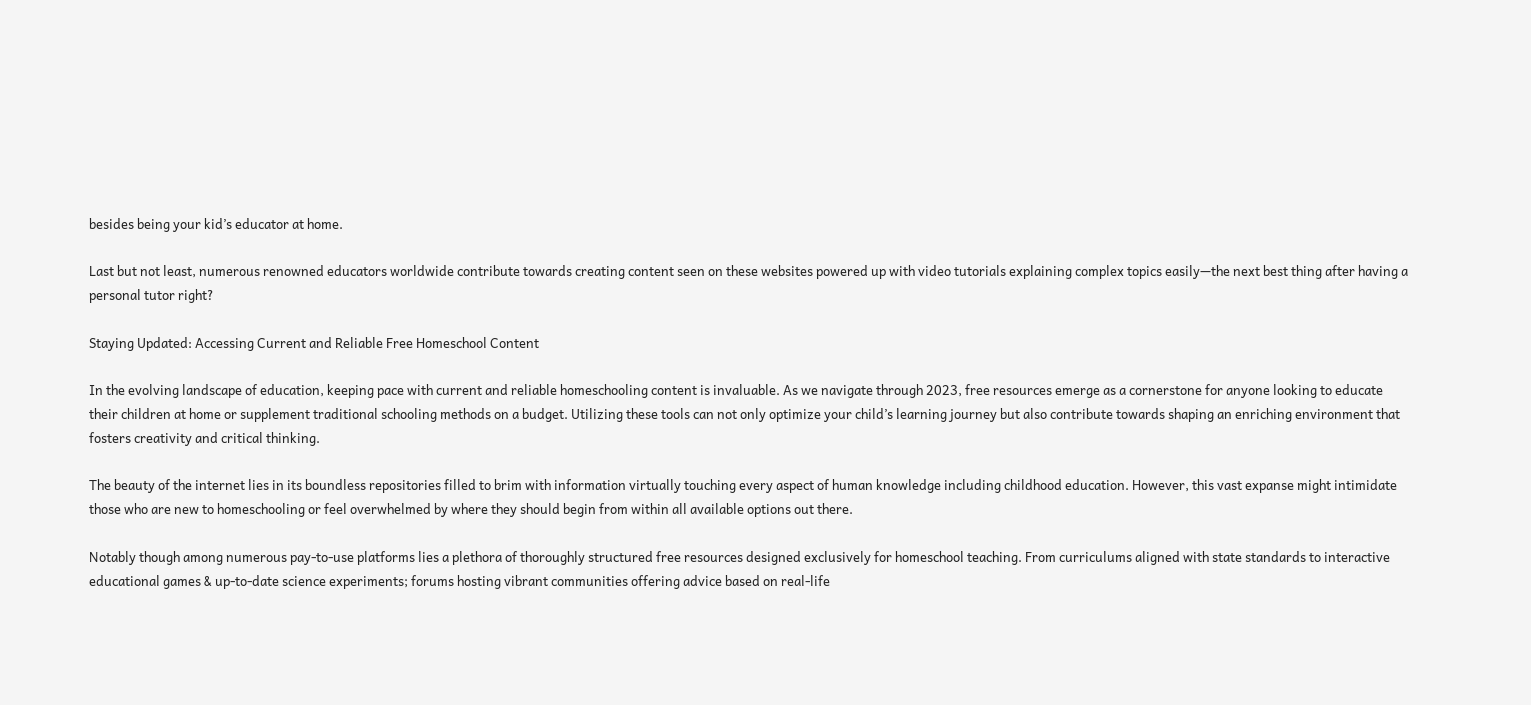besides being your kid’s educator at home.

Last but not least, numerous renowned educators worldwide contribute towards creating content seen on these websites powered up with video tutorials explaining complex topics easily—the next best thing after having a personal tutor right?

Staying Updated: Accessing Current and Reliable Free Homeschool Content

In the evolving landscape of education, keeping pace with current and reliable homeschooling content is invaluable. As we navigate through 2023, free resources emerge as a cornerstone for anyone looking to educate their children at home or supplement traditional schooling methods on a budget. Utilizing these tools can not only optimize your child’s learning journey but also contribute towards shaping an enriching environment that fosters creativity and critical thinking.

The beauty of the internet lies in its boundless repositories filled to brim with information virtually touching every aspect of human knowledge including childhood education. However, this vast expanse might intimidate those who are new to homeschooling or feel overwhelmed by where they should begin from within all available options out there.

Notably though among numerous pay-to-use platforms lies a plethora of thoroughly structured free resources designed exclusively for homeschool teaching. From curriculums aligned with state standards to interactive educational games & up-to-date science experiments; forums hosting vibrant communities offering advice based on real-life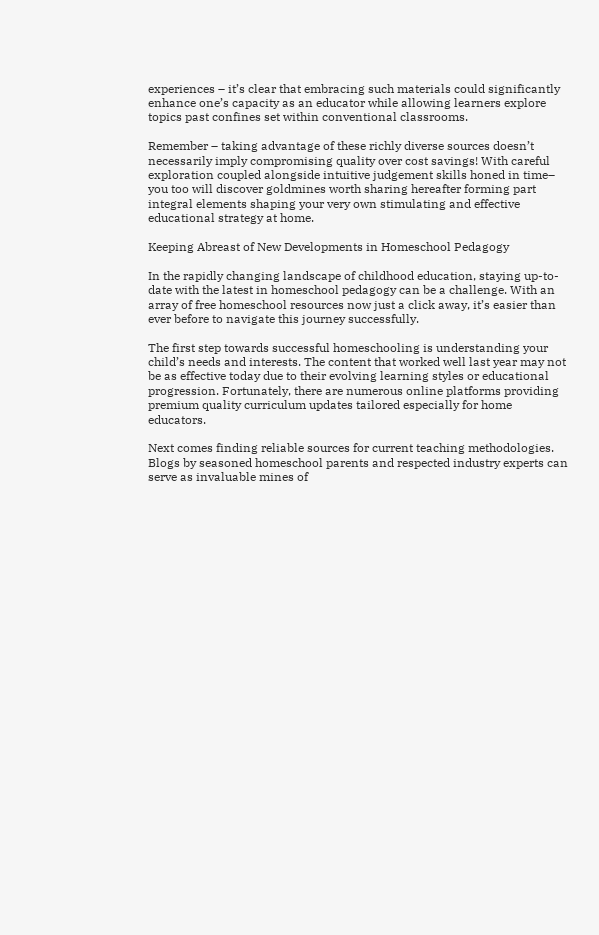experiences – it’s clear that embracing such materials could significantly enhance one’s capacity as an educator while allowing learners explore topics past confines set within conventional classrooms.

Remember – taking advantage of these richly diverse sources doesn’t necessarily imply compromising quality over cost savings! With careful exploration coupled alongside intuitive judgement skills honed in time– you too will discover goldmines worth sharing hereafter forming part integral elements shaping your very own stimulating and effective educational strategy at home.

Keeping Abreast of New Developments in Homeschool Pedagogy

In the rapidly changing landscape of childhood education, staying up-to-date with the latest in homeschool pedagogy can be a challenge. With an array of free homeschool resources now just a click away, it’s easier than ever before to navigate this journey successfully.

The first step towards successful homeschooling is understanding your child’s needs and interests. The content that worked well last year may not be as effective today due to their evolving learning styles or educational progression. Fortunately, there are numerous online platforms providing premium quality curriculum updates tailored especially for home educators.

Next comes finding reliable sources for current teaching methodologies. Blogs by seasoned homeschool parents and respected industry experts can serve as invaluable mines of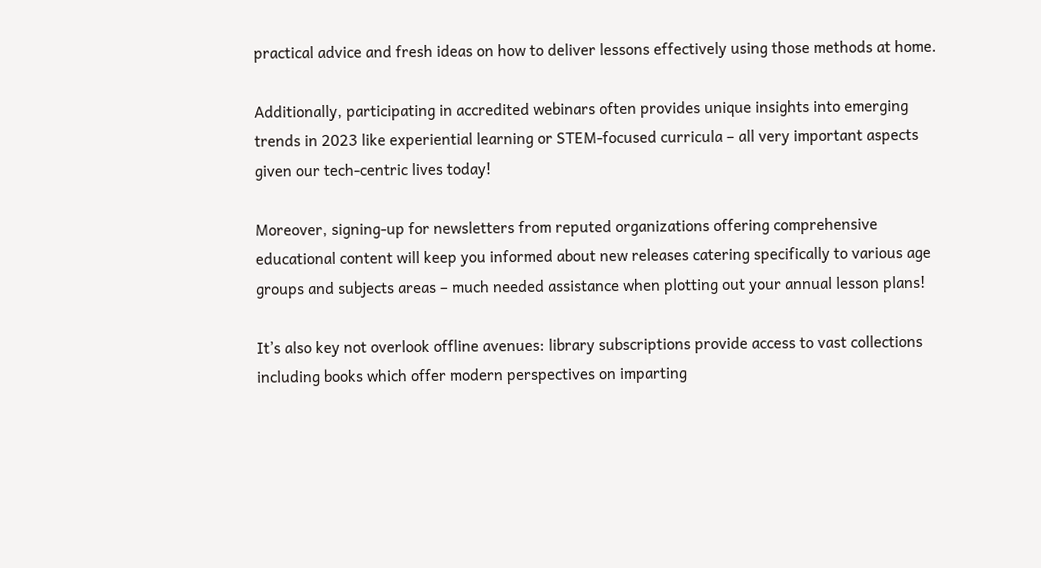practical advice and fresh ideas on how to deliver lessons effectively using those methods at home.

Additionally, participating in accredited webinars often provides unique insights into emerging trends in 2023 like experiential learning or STEM-focused curricula – all very important aspects given our tech-centric lives today!

Moreover, signing-up for newsletters from reputed organizations offering comprehensive educational content will keep you informed about new releases catering specifically to various age groups and subjects areas – much needed assistance when plotting out your annual lesson plans!

It’s also key not overlook offline avenues: library subscriptions provide access to vast collections including books which offer modern perspectives on imparting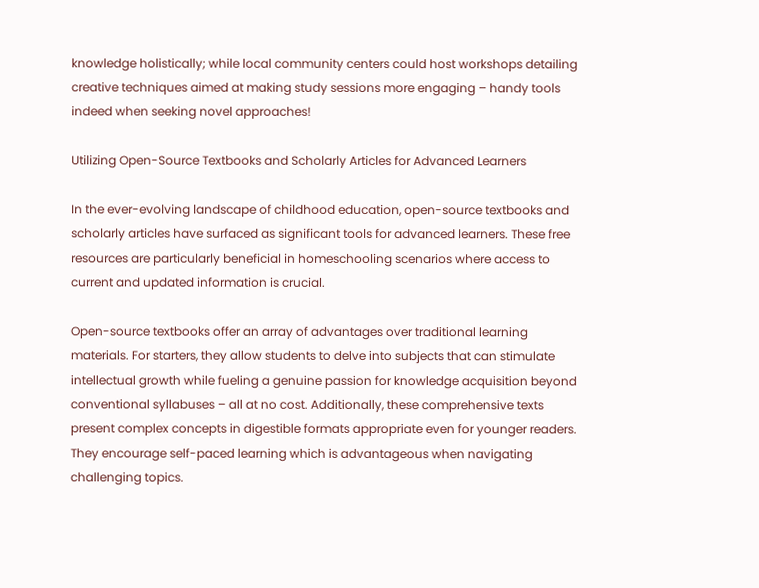knowledge holistically; while local community centers could host workshops detailing creative techniques aimed at making study sessions more engaging – handy tools indeed when seeking novel approaches!

Utilizing Open-Source Textbooks and Scholarly Articles for Advanced Learners

In the ever-evolving landscape of childhood education, open-source textbooks and scholarly articles have surfaced as significant tools for advanced learners. These free resources are particularly beneficial in homeschooling scenarios where access to current and updated information is crucial.

Open-source textbooks offer an array of advantages over traditional learning materials. For starters, they allow students to delve into subjects that can stimulate intellectual growth while fueling a genuine passion for knowledge acquisition beyond conventional syllabuses – all at no cost. Additionally, these comprehensive texts present complex concepts in digestible formats appropriate even for younger readers.
They encourage self-paced learning which is advantageous when navigating challenging topics.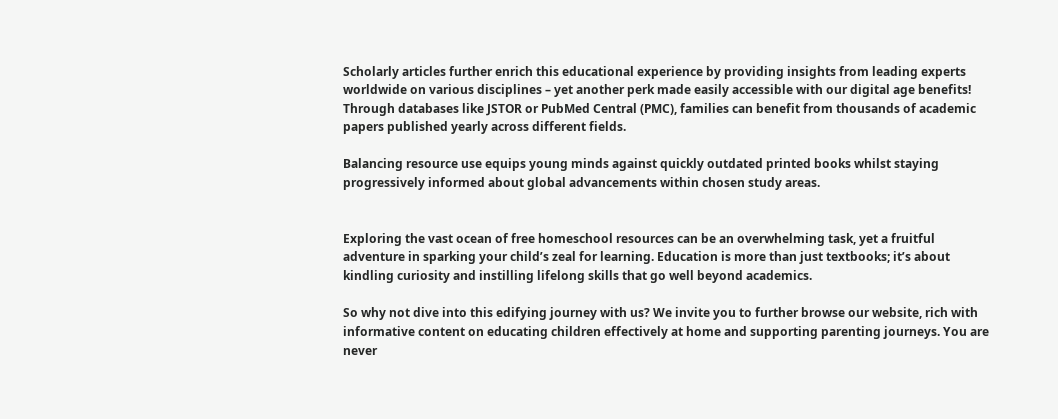Scholarly articles further enrich this educational experience by providing insights from leading experts worldwide on various disciplines – yet another perk made easily accessible with our digital age benefits! Through databases like JSTOR or PubMed Central (PMC), families can benefit from thousands of academic papers published yearly across different fields.

Balancing resource use equips young minds against quickly outdated printed books whilst staying progressively informed about global advancements within chosen study areas.


Exploring the vast ocean of free homeschool resources can be an overwhelming task, yet a fruitful adventure in sparking your child’s zeal for learning. Education is more than just textbooks; it’s about kindling curiosity and instilling lifelong skills that go well beyond academics.

So why not dive into this edifying journey with us? We invite you to further browse our website, rich with informative content on educating children effectively at home and supporting parenting journeys. You are never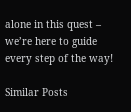alone in this quest – we’re here to guide every step of the way!

Similar Posts